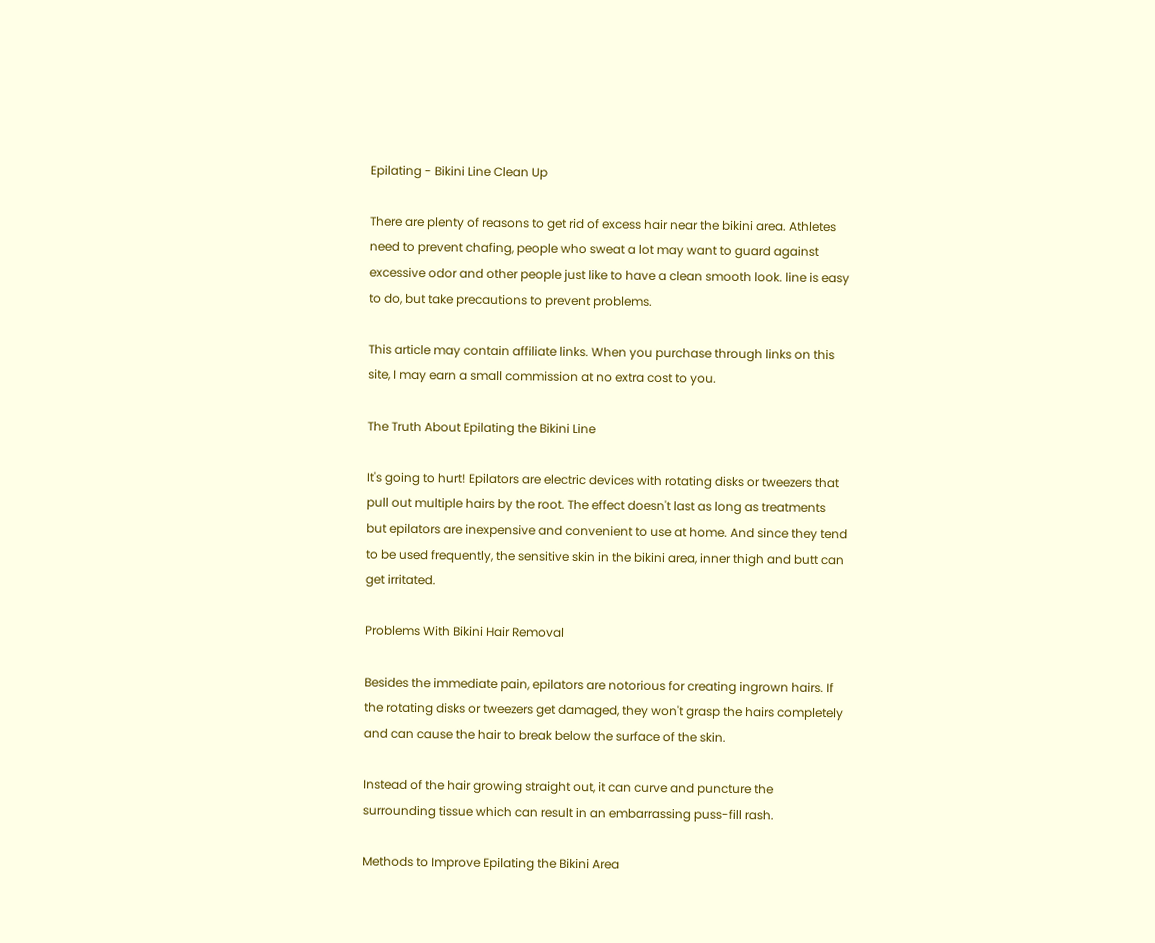Epilating - Bikini Line Clean Up

There are plenty of reasons to get rid of excess hair near the bikini area. Athletes need to prevent chafing, people who sweat a lot may want to guard against excessive odor and other people just like to have a clean smooth look. line is easy to do, but take precautions to prevent problems.

This article may contain affiliate links. When you purchase through links on this site, I may earn a small commission at no extra cost to you.

The Truth About Epilating the Bikini Line

It's going to hurt! Epilators are electric devices with rotating disks or tweezers that pull out multiple hairs by the root. The effect doesn't last as long as treatments but epilators are inexpensive and convenient to use at home. And since they tend to be used frequently, the sensitive skin in the bikini area, inner thigh and butt can get irritated.

Problems With Bikini Hair Removal

Besides the immediate pain, epilators are notorious for creating ingrown hairs. If the rotating disks or tweezers get damaged, they won't grasp the hairs completely and can cause the hair to break below the surface of the skin.

Instead of the hair growing straight out, it can curve and puncture the surrounding tissue which can result in an embarrassing puss-fill rash.

Methods to Improve Epilating the Bikini Area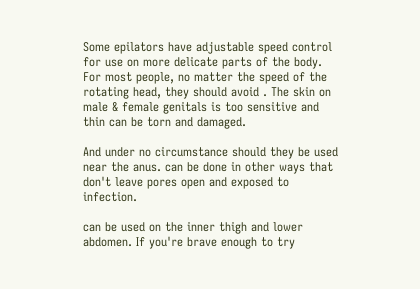Some epilators have adjustable speed control for use on more delicate parts of the body. For most people, no matter the speed of the rotating head, they should avoid . The skin on male & female genitals is too sensitive and thin can be torn and damaged.

And under no circumstance should they be used near the anus. can be done in other ways that don't leave pores open and exposed to infection.

can be used on the inner thigh and lower abdomen. If you're brave enough to try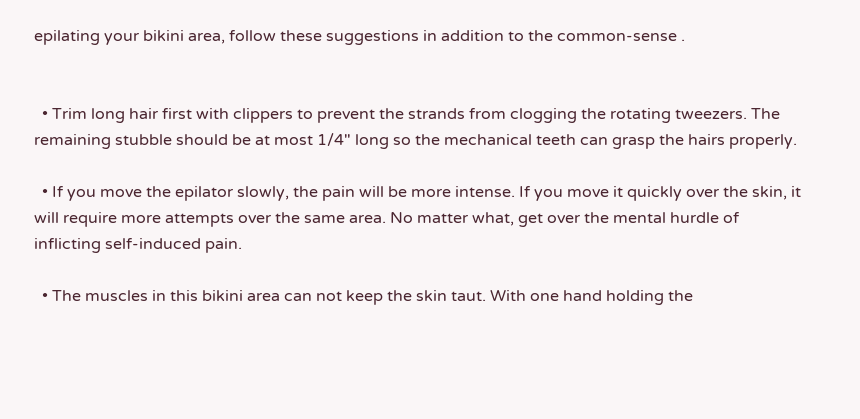epilating your bikini area, follow these suggestions in addition to the common-sense .


  • Trim long hair first with clippers to prevent the strands from clogging the rotating tweezers. The remaining stubble should be at most 1/4" long so the mechanical teeth can grasp the hairs properly.

  • If you move the epilator slowly, the pain will be more intense. If you move it quickly over the skin, it will require more attempts over the same area. No matter what, get over the mental hurdle of inflicting self-induced pain.

  • The muscles in this bikini area can not keep the skin taut. With one hand holding the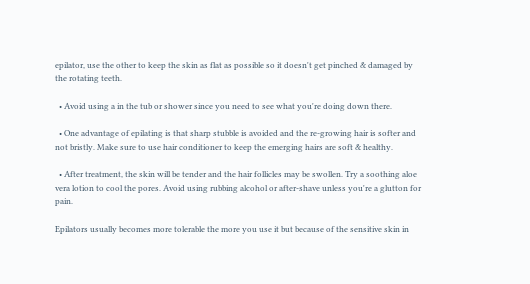epilator, use the other to keep the skin as flat as possible so it doesn't get pinched & damaged by the rotating teeth.

  • Avoid using a in the tub or shower since you need to see what you're doing down there.

  • One advantage of epilating is that sharp stubble is avoided and the re-growing hair is softer and not bristly. Make sure to use hair conditioner to keep the emerging hairs are soft & healthy.

  • After treatment, the skin will be tender and the hair follicles may be swollen. Try a soothing aloe vera lotion to cool the pores. Avoid using rubbing alcohol or after-shave unless you're a glutton for pain.

Epilators usually becomes more tolerable the more you use it but because of the sensitive skin in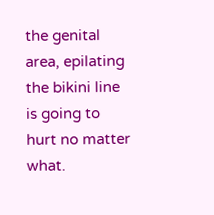the genital area, epilating the bikini line is going to hurt no matter what.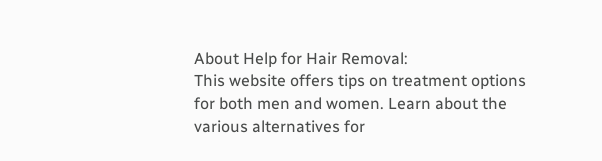About Help for Hair Removal:
This website offers tips on treatment options for both men and women. Learn about the various alternatives for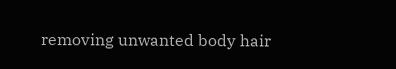removing unwanted body hair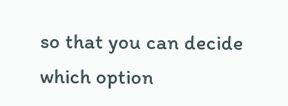so that you can decide which option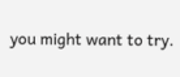you might want to try.